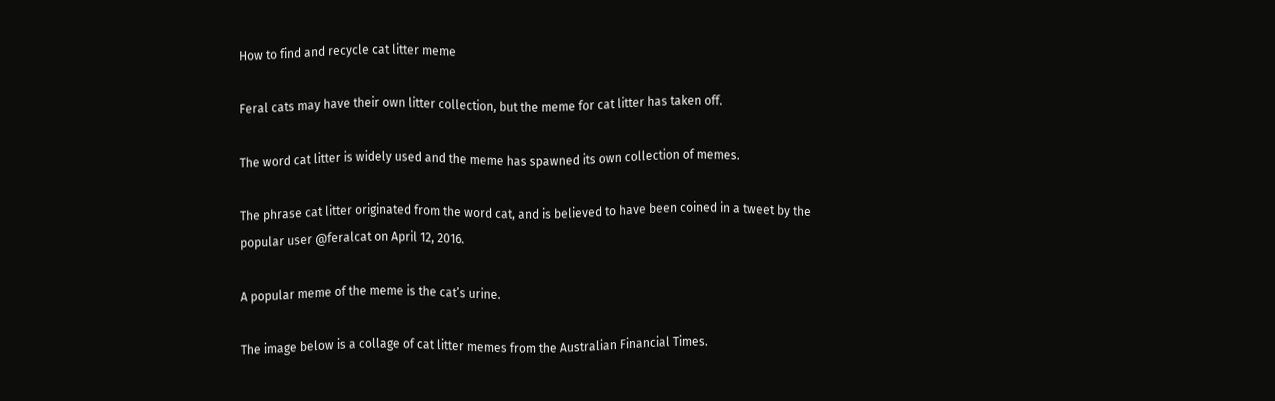How to find and recycle cat litter meme

Feral cats may have their own litter collection, but the meme for cat litter has taken off.

The word cat litter is widely used and the meme has spawned its own collection of memes.

The phrase cat litter originated from the word cat, and is believed to have been coined in a tweet by the popular user @feralcat on April 12, 2016.

A popular meme of the meme is the cat’s urine.

The image below is a collage of cat litter memes from the Australian Financial Times.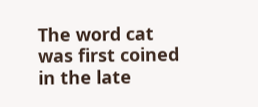The word cat was first coined in the late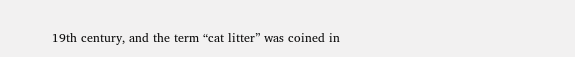19th century, and the term “cat litter” was coined in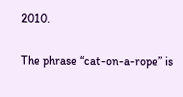2010.

The phrase “cat-on-a-rope” is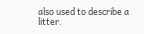also used to describe a litter.